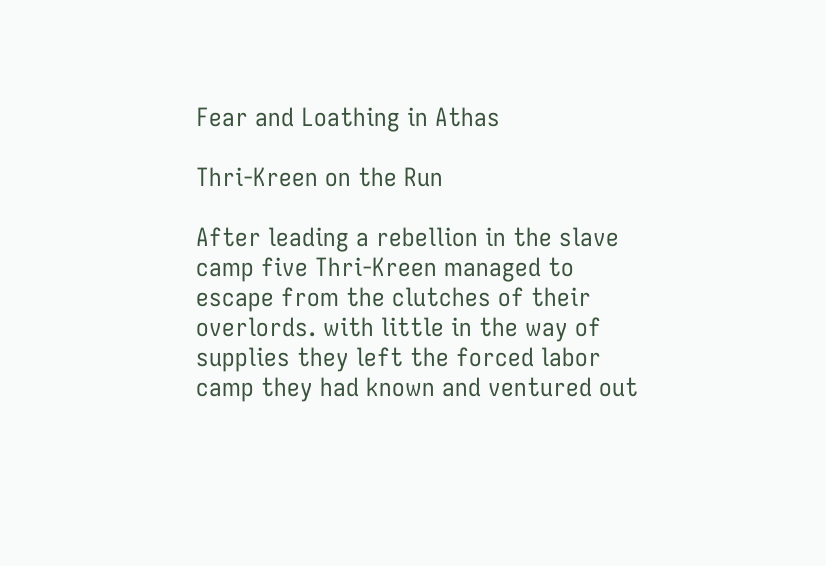Fear and Loathing in Athas

Thri-Kreen on the Run

After leading a rebellion in the slave camp five Thri-Kreen managed to escape from the clutches of their overlords. with little in the way of supplies they left the forced labor camp they had known and ventured out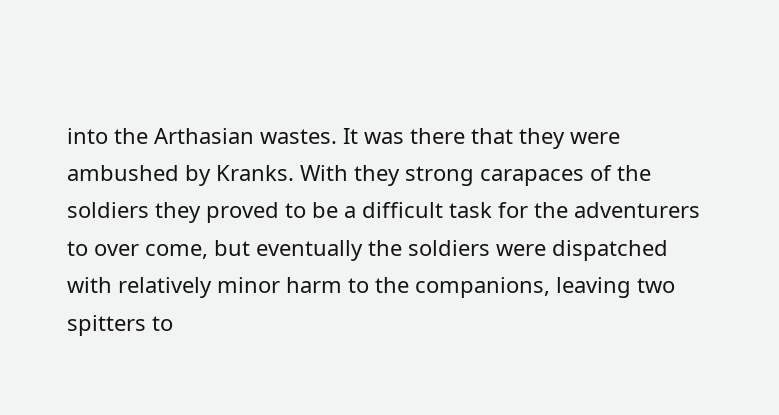into the Arthasian wastes. It was there that they were ambushed by Kranks. With they strong carapaces of the soldiers they proved to be a difficult task for the adventurers to over come, but eventually the soldiers were dispatched with relatively minor harm to the companions, leaving two spitters to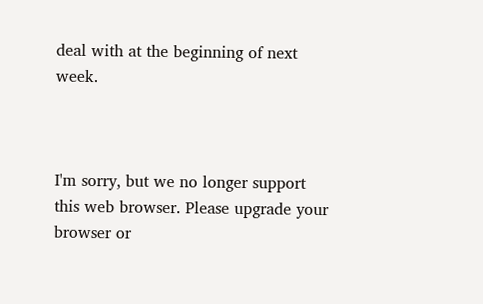deal with at the beginning of next week.



I'm sorry, but we no longer support this web browser. Please upgrade your browser or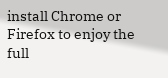install Chrome or Firefox to enjoy the full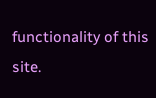functionality of this site.